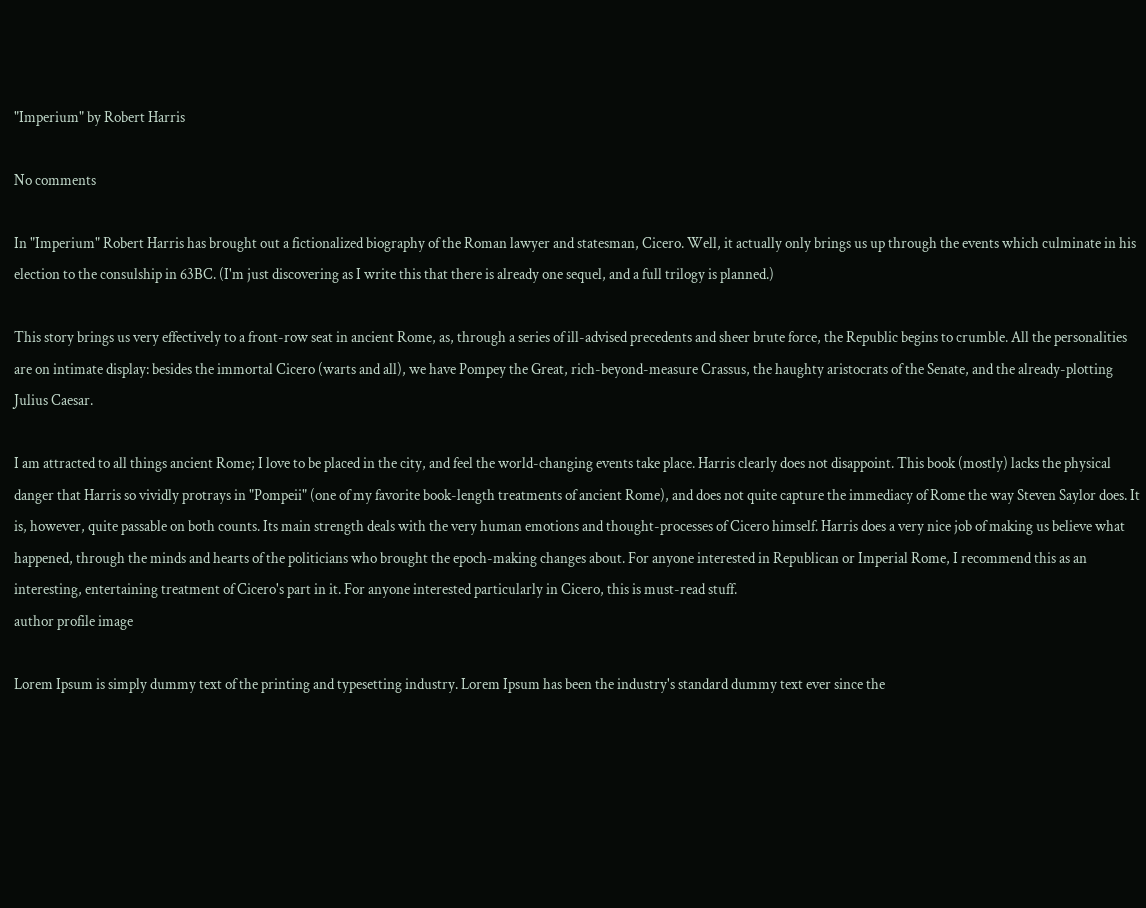"Imperium" by Robert Harris

No comments

In "Imperium" Robert Harris has brought out a fictionalized biography of the Roman lawyer and statesman, Cicero. Well, it actually only brings us up through the events which culminate in his election to the consulship in 63BC. (I'm just discovering as I write this that there is already one sequel, and a full trilogy is planned.)

This story brings us very effectively to a front-row seat in ancient Rome, as, through a series of ill-advised precedents and sheer brute force, the Republic begins to crumble. All the personalities are on intimate display: besides the immortal Cicero (warts and all), we have Pompey the Great, rich-beyond-measure Crassus, the haughty aristocrats of the Senate, and the already-plotting Julius Caesar.

I am attracted to all things ancient Rome; I love to be placed in the city, and feel the world-changing events take place. Harris clearly does not disappoint. This book (mostly) lacks the physical danger that Harris so vividly protrays in "Pompeii" (one of my favorite book-length treatments of ancient Rome), and does not quite capture the immediacy of Rome the way Steven Saylor does. It is, however, quite passable on both counts. Its main strength deals with the very human emotions and thought-processes of Cicero himself. Harris does a very nice job of making us believe what happened, through the minds and hearts of the politicians who brought the epoch-making changes about. For anyone interested in Republican or Imperial Rome, I recommend this as an interesting, entertaining treatment of Cicero's part in it. For anyone interested particularly in Cicero, this is must-read stuff.
author profile image

Lorem Ipsum is simply dummy text of the printing and typesetting industry. Lorem Ipsum has been the industry's standard dummy text ever since the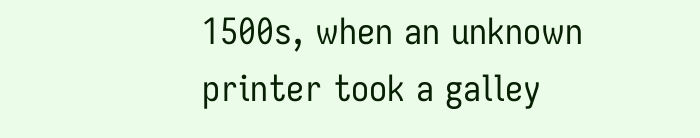1500s, when an unknown printer took a galley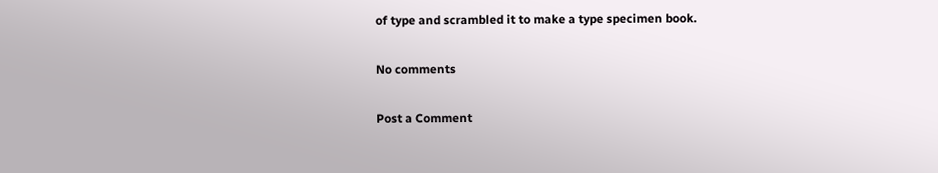of type and scrambled it to make a type specimen book.

No comments

Post a Comment